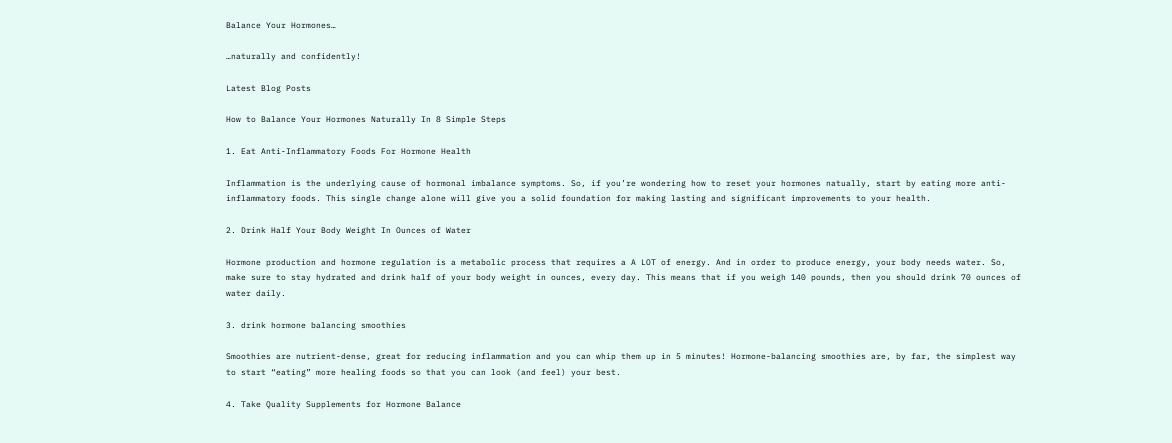Balance Your Hormones…

…naturally and confidently!

Latest Blog Posts

How to Balance Your Hormones Naturally In 8 Simple Steps

1. Eat Anti-Inflammatory Foods For Hormone Health

Inflammation is the underlying cause of hormonal imbalance symptoms. So, if you’re wondering how to reset your hormones natually, start by eating more anti-inflammatory foods. This single change alone will give you a solid foundation for making lasting and significant improvements to your health.

2. Drink Half Your Body Weight In Ounces of Water

Hormone production and hormone regulation is a metabolic process that requires a A LOT of energy. And in order to produce energy, your body needs water. So, make sure to stay hydrated and drink half of your body weight in ounces, every day. This means that if you weigh 140 pounds, then you should drink 70 ounces of water daily.

3. drink hormone balancing smoothies

Smoothies are nutrient-dense, great for reducing inflammation and you can whip them up in 5 minutes! Hormone-balancing smoothies are, by far, the simplest way to start “eating” more healing foods so that you can look (and feel) your best.

4. Take Quality Supplements for Hormone Balance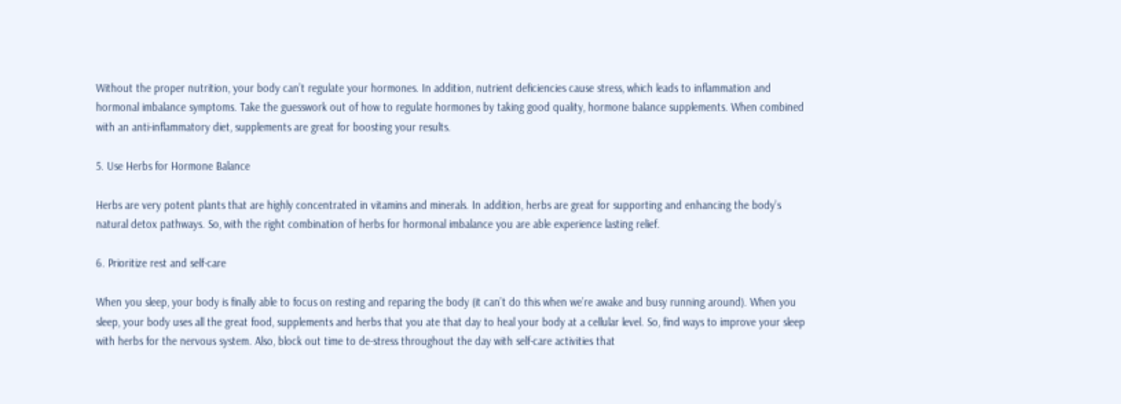Without the proper nutrition, your body can’t regulate your hormones. In addition, nutrient deficiencies cause stress, which leads to inflammation and hormonal imbalance symptoms. Take the guesswork out of how to regulate hormones by taking good quality, hormone balance supplements. When combined with an anti-inflammatory diet, supplements are great for boosting your results.

5. Use Herbs for Hormone Balance

Herbs are very potent plants that are highly concentrated in vitamins and minerals. In addition, herbs are great for supporting and enhancing the body’s natural detox pathways. So, with the right combination of herbs for hormonal imbalance you are able experience lasting relief.

6. Prioritize rest and self-care

When you sleep, your body is finally able to focus on resting and reparing the body (it can’t do this when we’re awake and busy running around). When you sleep, your body uses all the great food, supplements and herbs that you ate that day to heal your body at a cellular level. So, find ways to improve your sleep with herbs for the nervous system. Also, block out time to de-stress throughout the day with self-care activities that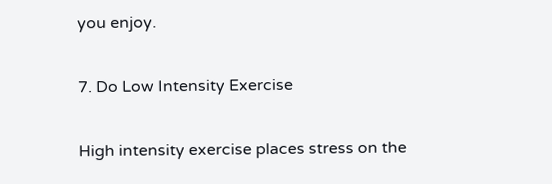you enjoy.

7. Do Low Intensity Exercise

High intensity exercise places stress on the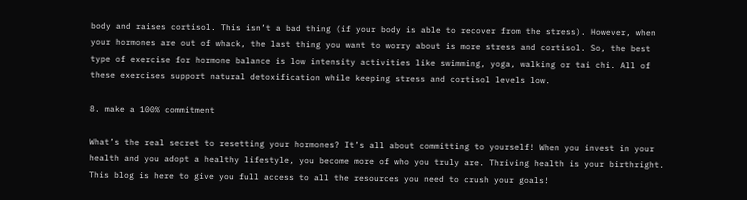body and raises cortisol. This isn’t a bad thing (if your body is able to recover from the stress). However, when your hormones are out of whack, the last thing you want to worry about is more stress and cortisol. So, the best type of exercise for hormone balance is low intensity activities like swimming, yoga, walking or tai chi. All of these exercises support natural detoxification while keeping stress and cortisol levels low.

8. make a 100% commitment

What’s the real secret to resetting your hormones? It’s all about committing to yourself! When you invest in your health and you adopt a healthy lifestyle, you become more of who you truly are. Thriving health is your birthright. This blog is here to give you full access to all the resources you need to crush your goals!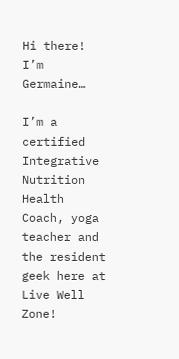Hi there! I’m Germaine…

I’m a certified Integrative Nutrition Health Coach, yoga teacher and the resident geek here at Live Well Zone!